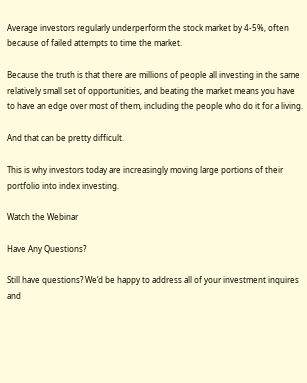Average investors regularly underperform the stock market by 4-5%, often because of failed attempts to time the market.

Because the truth is that there are millions of people all investing in the same relatively small set of opportunities, and beating the market means you have to have an edge over most of them, including the people who do it for a living.

And that can be pretty difficult.

This is why investors today are increasingly moving large portions of their portfolio into index investing.

Watch the Webinar

Have Any Questions?

Still have questions? We’d be happy to address all of your investment inquires and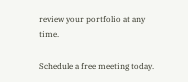review your portfolio at any time.

Schedule a free meeting today.